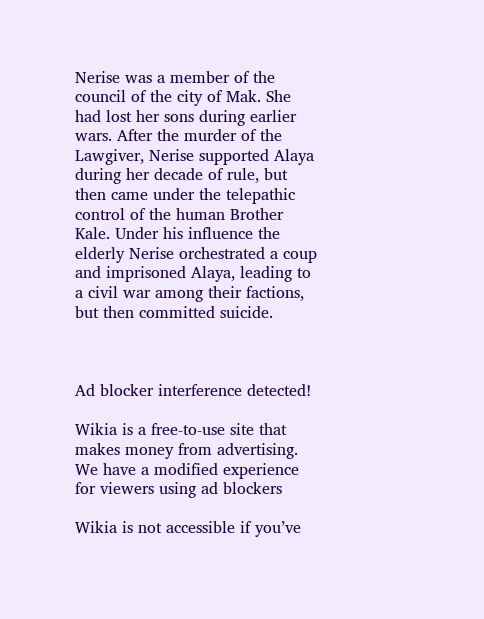Nerise was a member of the council of the city of Mak. She had lost her sons during earlier wars. After the murder of the Lawgiver, Nerise supported Alaya during her decade of rule, but then came under the telepathic control of the human Brother Kale. Under his influence the elderly Nerise orchestrated a coup and imprisoned Alaya, leading to a civil war among their factions, but then committed suicide.



Ad blocker interference detected!

Wikia is a free-to-use site that makes money from advertising. We have a modified experience for viewers using ad blockers

Wikia is not accessible if you’ve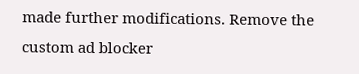made further modifications. Remove the custom ad blocker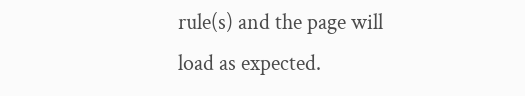rule(s) and the page will load as expected.